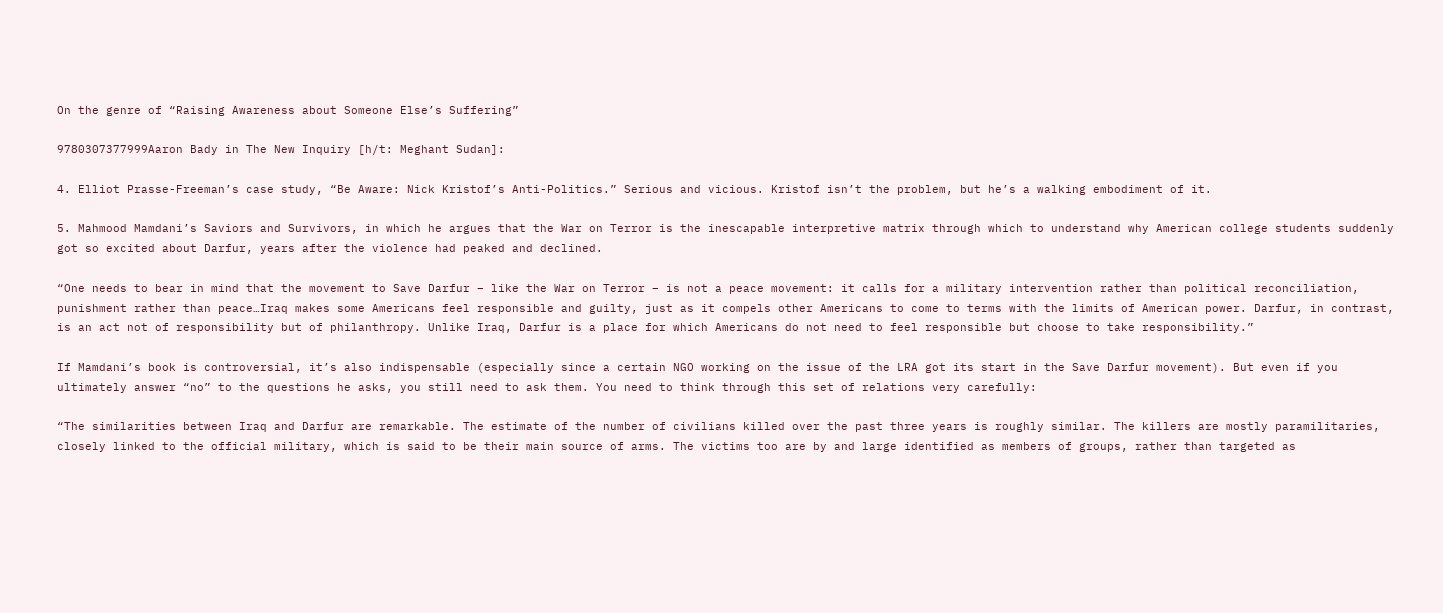On the genre of “Raising Awareness about Someone Else’s Suffering”

9780307377999Aaron Bady in The New Inquiry [h/t: Meghant Sudan]:

4. Elliot Prasse-Freeman’s case study, “Be Aware: Nick Kristof’s Anti-Politics.” Serious and vicious. Kristof isn’t the problem, but he’s a walking embodiment of it.

5. Mahmood Mamdani’s Saviors and Survivors, in which he argues that the War on Terror is the inescapable interpretive matrix through which to understand why American college students suddenly got so excited about Darfur, years after the violence had peaked and declined.

“One needs to bear in mind that the movement to Save Darfur – like the War on Terror – is not a peace movement: it calls for a military intervention rather than political reconciliation, punishment rather than peace…Iraq makes some Americans feel responsible and guilty, just as it compels other Americans to come to terms with the limits of American power. Darfur, in contrast, is an act not of responsibility but of philanthropy. Unlike Iraq, Darfur is a place for which Americans do not need to feel responsible but choose to take responsibility.”

If Mamdani’s book is controversial, it’s also indispensable (especially since a certain NGO working on the issue of the LRA got its start in the Save Darfur movement). But even if you ultimately answer “no” to the questions he asks, you still need to ask them. You need to think through this set of relations very carefully:

“The similarities between Iraq and Darfur are remarkable. The estimate of the number of civilians killed over the past three years is roughly similar. The killers are mostly paramilitaries, closely linked to the official military, which is said to be their main source of arms. The victims too are by and large identified as members of groups, rather than targeted as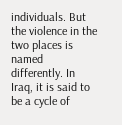individuals. But the violence in the two places is named differently. In Iraq, it is said to be a cycle of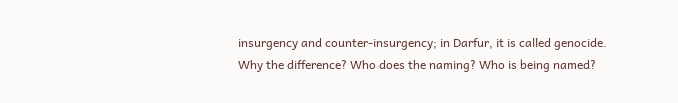insurgency and counter-insurgency; in Darfur, it is called genocide. Why the difference? Who does the naming? Who is being named?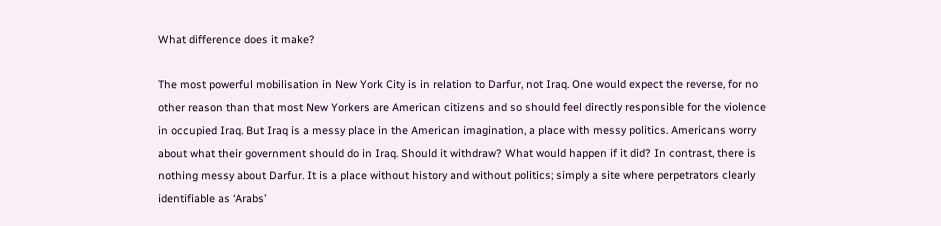What difference does it make?

The most powerful mobilisation in New York City is in relation to Darfur, not Iraq. One would expect the reverse, for no other reason than that most New Yorkers are American citizens and so should feel directly responsible for the violence in occupied Iraq. But Iraq is a messy place in the American imagination, a place with messy politics. Americans worry about what their government should do in Iraq. Should it withdraw? What would happen if it did? In contrast, there is nothing messy about Darfur. It is a place without history and without politics; simply a site where perpetrators clearly identifiable as ‘Arabs’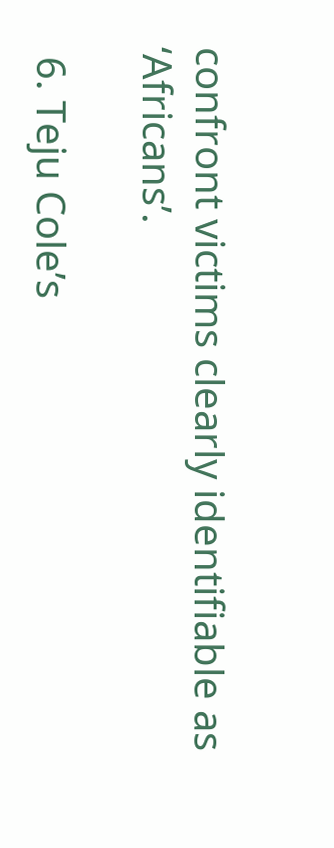confront victims clearly identifiable as ‘Africans’.

 6. Teju Cole’s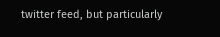twitter feed, but particularly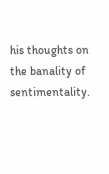his thoughts on the banality of sentimentality.